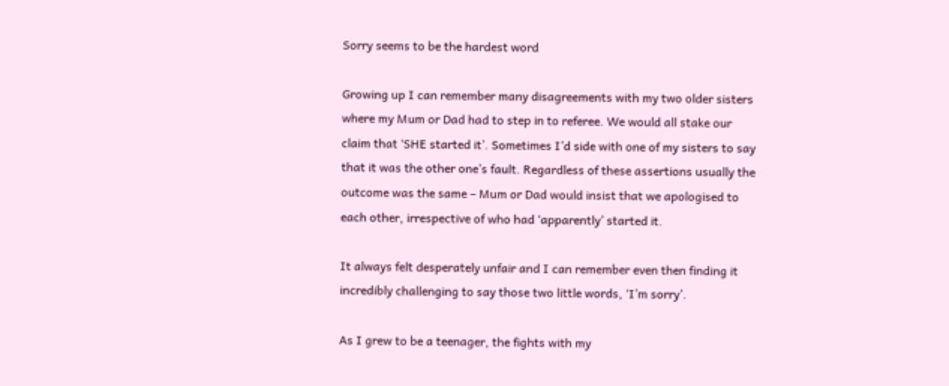Sorry seems to be the hardest word

Growing up I can remember many disagreements with my two older sisters where my Mum or Dad had to step in to referee. We would all stake our claim that ‘SHE started it’. Sometimes I’d side with one of my sisters to say that it was the other one’s fault. Regardless of these assertions usually the outcome was the same – Mum or Dad would insist that we apologised to each other, irrespective of who had ‘apparently’ started it.

It always felt desperately unfair and I can remember even then finding it incredibly challenging to say those two little words, ‘I’m sorry’.

As I grew to be a teenager, the fights with my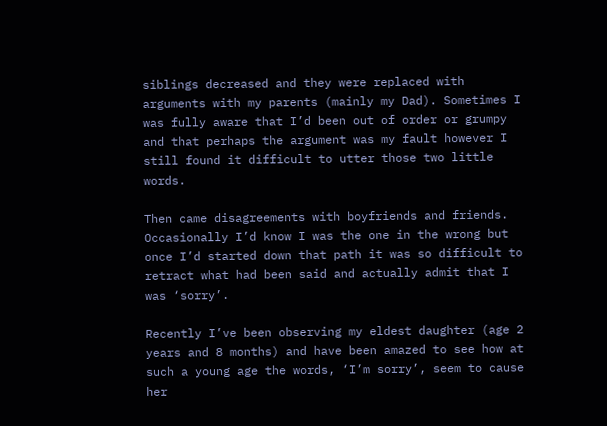siblings decreased and they were replaced with arguments with my parents (mainly my Dad). Sometimes I was fully aware that I’d been out of order or grumpy and that perhaps the argument was my fault however I still found it difficult to utter those two little words.

Then came disagreements with boyfriends and friends. Occasionally I’d know I was the one in the wrong but once I’d started down that path it was so difficult to retract what had been said and actually admit that I was ‘sorry’.

Recently I’ve been observing my eldest daughter (age 2 years and 8 months) and have been amazed to see how at such a young age the words, ‘I’m sorry’, seem to cause her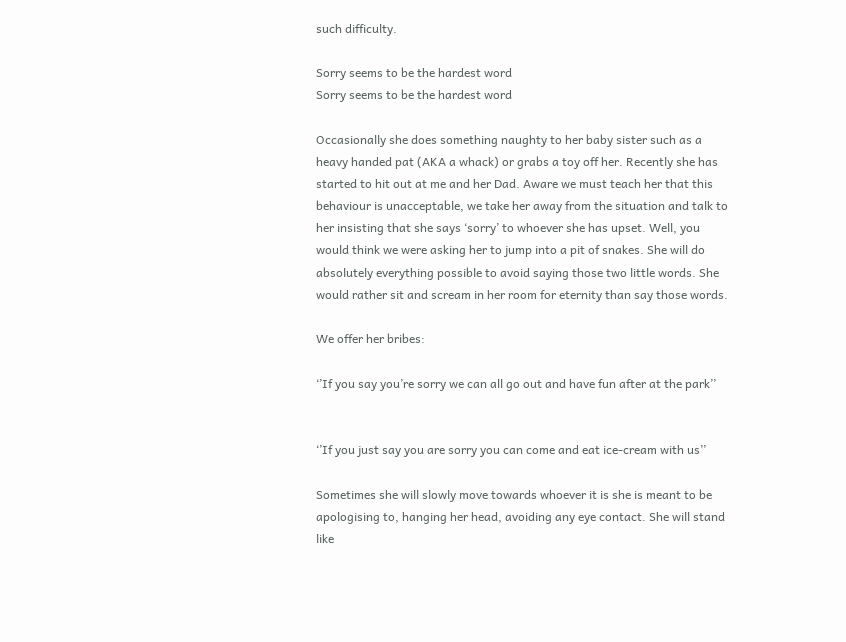such difficulty.

Sorry seems to be the hardest word
Sorry seems to be the hardest word

Occasionally she does something naughty to her baby sister such as a heavy handed pat (AKA a whack) or grabs a toy off her. Recently she has started to hit out at me and her Dad. Aware we must teach her that this behaviour is unacceptable, we take her away from the situation and talk to her insisting that she says ‘sorry’ to whoever she has upset. Well, you would think we were asking her to jump into a pit of snakes. She will do absolutely everything possible to avoid saying those two little words. She would rather sit and scream in her room for eternity than say those words.

We offer her bribes:

‘’If you say you’re sorry we can all go out and have fun after at the park’’


‘’If you just say you are sorry you can come and eat ice-cream with us’’

Sometimes she will slowly move towards whoever it is she is meant to be apologising to, hanging her head, avoiding any eye contact. She will stand like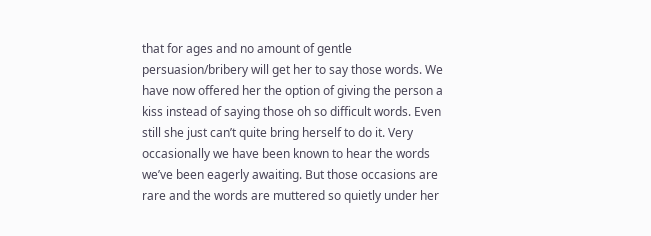that for ages and no amount of gentle persuasion/bribery will get her to say those words. We have now offered her the option of giving the person a kiss instead of saying those oh so difficult words. Even still she just can’t quite bring herself to do it. Very occasionally we have been known to hear the words we’ve been eagerly awaiting. But those occasions are rare and the words are muttered so quietly under her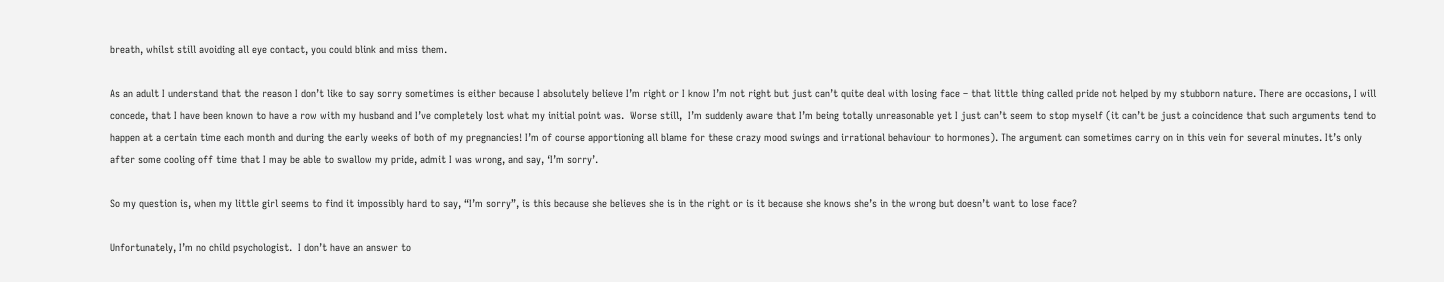breath, whilst still avoiding all eye contact, you could blink and miss them.

As an adult I understand that the reason I don’t like to say sorry sometimes is either because I absolutely believe I’m right or I know I’m not right but just can’t quite deal with losing face – that little thing called pride not helped by my stubborn nature. There are occasions, I will concede, that I have been known to have a row with my husband and I’ve completely lost what my initial point was.  Worse still,  I’m suddenly aware that I’m being totally unreasonable yet I just can’t seem to stop myself (it can’t be just a coincidence that such arguments tend to happen at a certain time each month and during the early weeks of both of my pregnancies! I’m of course apportioning all blame for these crazy mood swings and irrational behaviour to hormones). The argument can sometimes carry on in this vein for several minutes. It’s only after some cooling off time that I may be able to swallow my pride, admit I was wrong, and say, ‘I’m sorry’.

So my question is, when my little girl seems to find it impossibly hard to say, “I’m sorry”, is this because she believes she is in the right or is it because she knows she’s in the wrong but doesn’t want to lose face?

Unfortunately, I’m no child psychologist.  I don’t have an answer to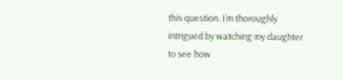this question. I’m thoroughly intrigued by watching my daughter to see how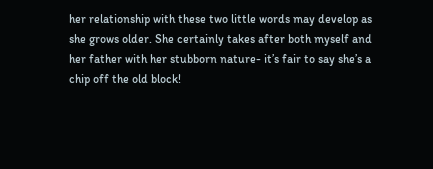her relationship with these two little words may develop as she grows older. She certainly takes after both myself and her father with her stubborn nature- it’s fair to say she’s a chip off the old block!